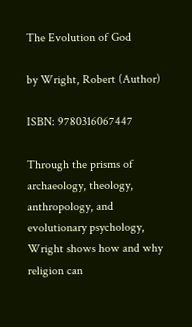The Evolution of God

by Wright, Robert (Author)

ISBN: 9780316067447

Through the prisms of archaeology, theology, anthropology, and evolutionary psychology, Wright shows how and why religion can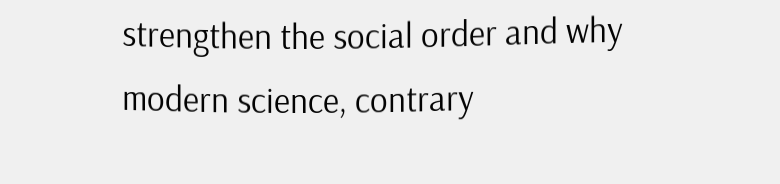strengthen the social order and why modern science, contrary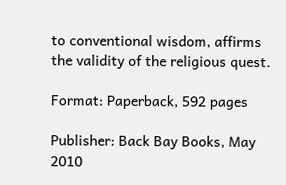to conventional wisdom, affirms the validity of the religious quest.

Format: Paperback, 592 pages

Publisher: Back Bay Books, May 2010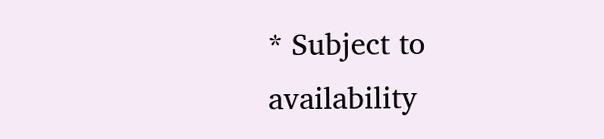* Subject to availability